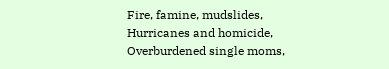Fire, famine, mudslides,
Hurricanes and homicide,
Overburdened single moms,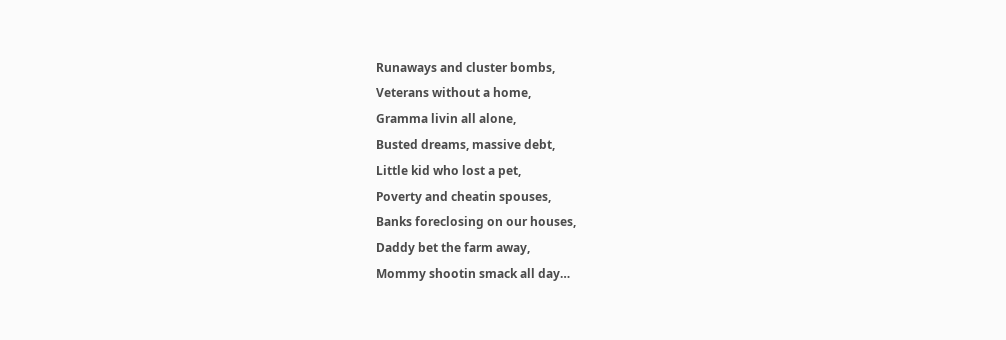Runaways and cluster bombs,
Veterans without a home,
Gramma livin all alone,
Busted dreams, massive debt,
Little kid who lost a pet,
Poverty and cheatin spouses,
Banks foreclosing on our houses,
Daddy bet the farm away,
Mommy shootin smack all day…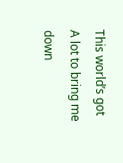This world’s got
A lot to bring me down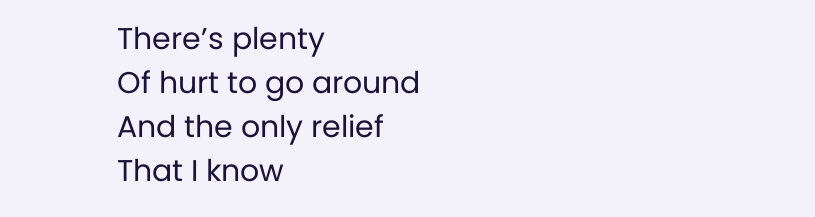There’s plenty
Of hurt to go around
And the only relief
That I know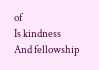of
Is kindness
And fellowship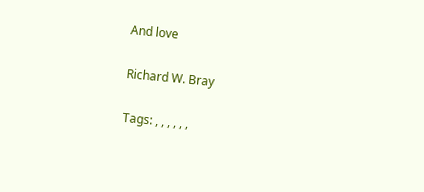And love

Richard W. Bray

Tags: , , , , , ,